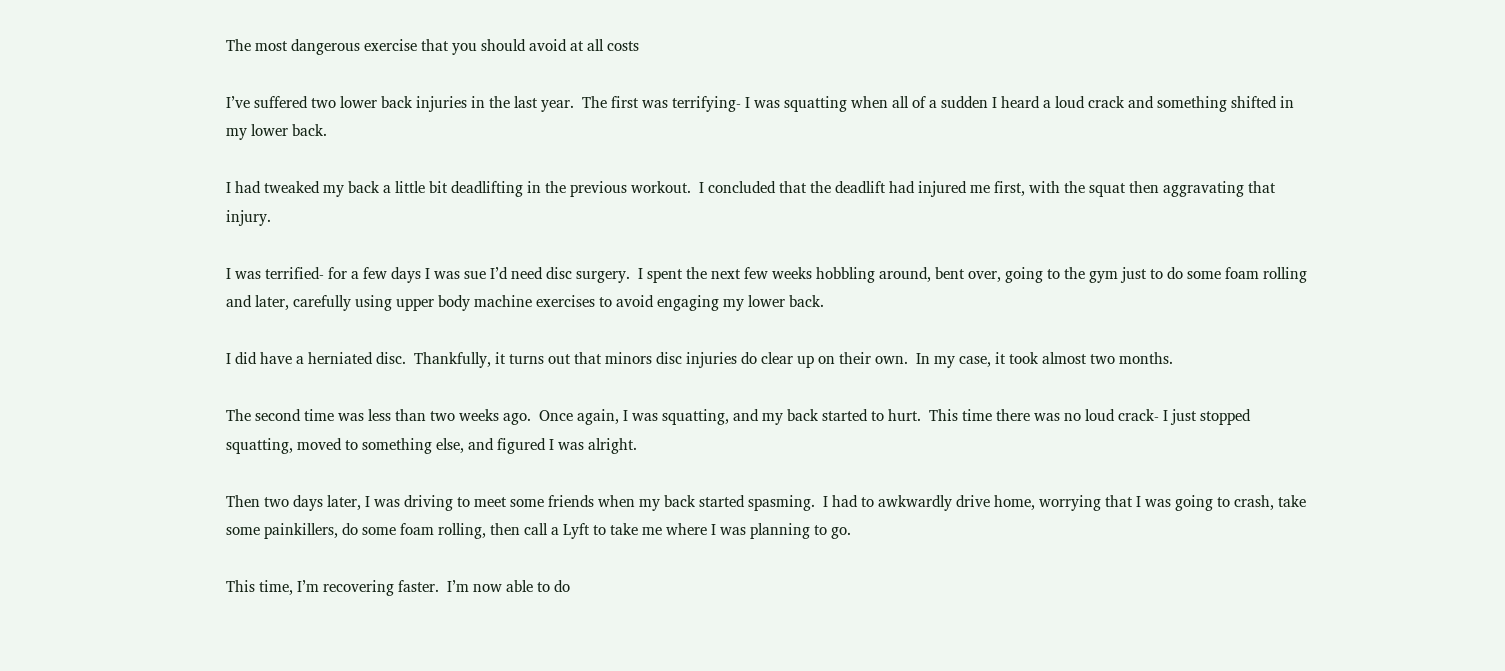The most dangerous exercise that you should avoid at all costs

I’ve suffered two lower back injuries in the last year.  The first was terrifying- I was squatting when all of a sudden I heard a loud crack and something shifted in my lower back.

I had tweaked my back a little bit deadlifting in the previous workout.  I concluded that the deadlift had injured me first, with the squat then aggravating that injury.

I was terrified- for a few days I was sue I’d need disc surgery.  I spent the next few weeks hobbling around, bent over, going to the gym just to do some foam rolling and later, carefully using upper body machine exercises to avoid engaging my lower back.

I did have a herniated disc.  Thankfully, it turns out that minors disc injuries do clear up on their own.  In my case, it took almost two months.

The second time was less than two weeks ago.  Once again, I was squatting, and my back started to hurt.  This time there was no loud crack- I just stopped squatting, moved to something else, and figured I was alright.

Then two days later, I was driving to meet some friends when my back started spasming.  I had to awkwardly drive home, worrying that I was going to crash, take some painkillers, do some foam rolling, then call a Lyft to take me where I was planning to go.

This time, I’m recovering faster.  I’m now able to do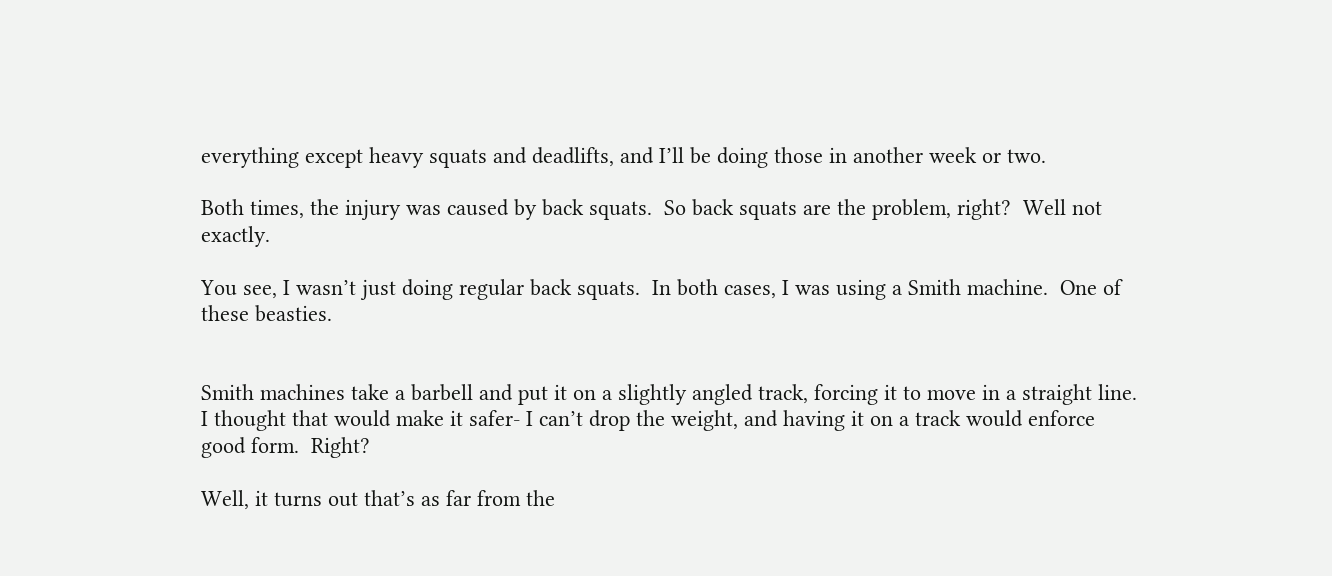everything except heavy squats and deadlifts, and I’ll be doing those in another week or two.

Both times, the injury was caused by back squats.  So back squats are the problem, right?  Well not exactly.

You see, I wasn’t just doing regular back squats.  In both cases, I was using a Smith machine.  One of these beasties.


Smith machines take a barbell and put it on a slightly angled track, forcing it to move in a straight line.  I thought that would make it safer- I can’t drop the weight, and having it on a track would enforce good form.  Right?

Well, it turns out that’s as far from the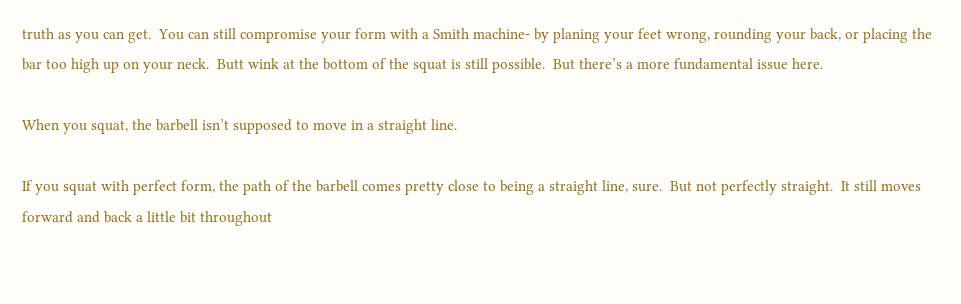truth as you can get.  You can still compromise your form with a Smith machine- by planing your feet wrong, rounding your back, or placing the bar too high up on your neck.  Butt wink at the bottom of the squat is still possible.  But there’s a more fundamental issue here.

When you squat, the barbell isn’t supposed to move in a straight line.

If you squat with perfect form, the path of the barbell comes pretty close to being a straight line, sure.  But not perfectly straight.  It still moves forward and back a little bit throughout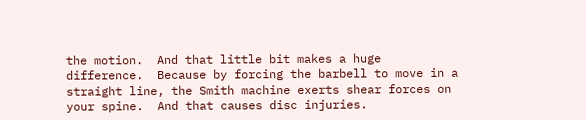the motion.  And that little bit makes a huge difference.  Because by forcing the barbell to move in a straight line, the Smith machine exerts shear forces on your spine.  And that causes disc injuries.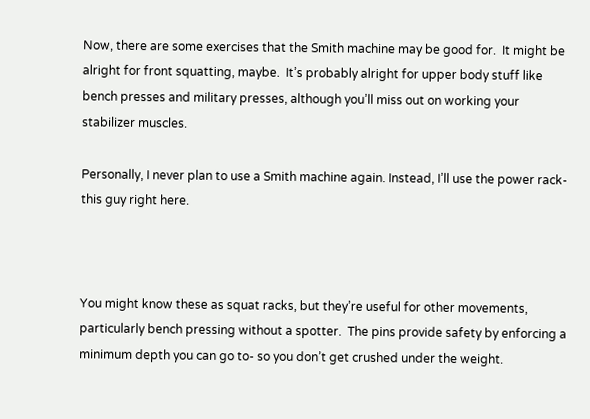Now, there are some exercises that the Smith machine may be good for.  It might be alright for front squatting, maybe.  It’s probably alright for upper body stuff like bench presses and military presses, although you’ll miss out on working your stabilizer muscles.

Personally, I never plan to use a Smith machine again. Instead, I’ll use the power rack- this guy right here.



You might know these as squat racks, but they’re useful for other movements, particularly bench pressing without a spotter.  The pins provide safety by enforcing a minimum depth you can go to- so you don’t get crushed under the weight.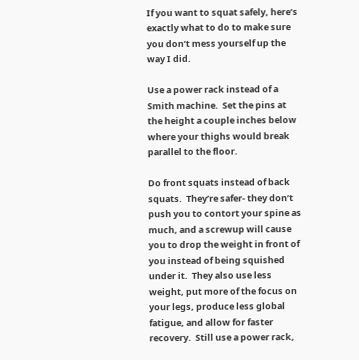If you want to squat safely, here’s exactly what to do to make sure you don’t mess yourself up the way I did.

Use a power rack instead of a Smith machine.  Set the pins at the height a couple inches below where your thighs would break parallel to the floor.

Do front squats instead of back squats.  They’re safer- they don’t push you to contort your spine as much, and a screwup will cause you to drop the weight in front of you instead of being squished under it.  They also use less weight, put more of the focus on your legs, produce less global fatigue, and allow for faster recovery.  Still use a power rack,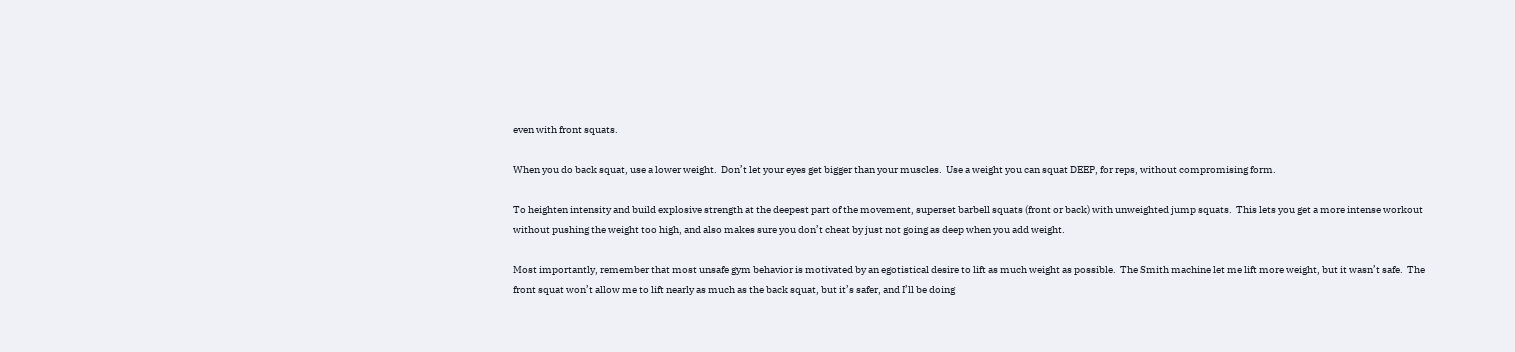even with front squats.

When you do back squat, use a lower weight.  Don’t let your eyes get bigger than your muscles.  Use a weight you can squat DEEP, for reps, without compromising form.

To heighten intensity and build explosive strength at the deepest part of the movement, superset barbell squats (front or back) with unweighted jump squats.  This lets you get a more intense workout without pushing the weight too high, and also makes sure you don’t cheat by just not going as deep when you add weight.

Most importantly, remember that most unsafe gym behavior is motivated by an egotistical desire to lift as much weight as possible.  The Smith machine let me lift more weight, but it wasn’t safe.  The front squat won’t allow me to lift nearly as much as the back squat, but it’s safer, and I’ll be doing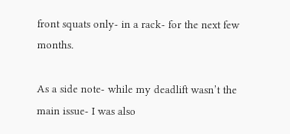front squats only- in a rack- for the next few months.

As a side note- while my deadlift wasn’t the main issue- I was also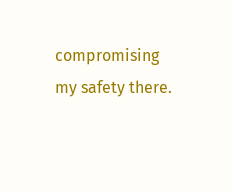compromising my safety there.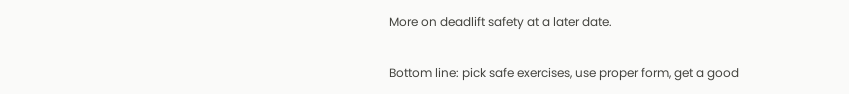More on deadlift safety at a later date.

Bottom line: pick safe exercises, use proper form, get a good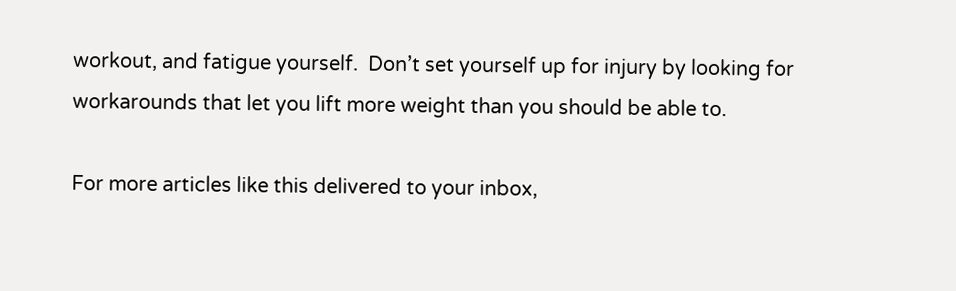workout, and fatigue yourself.  Don’t set yourself up for injury by looking for workarounds that let you lift more weight than you should be able to.

For more articles like this delivered to your inbox,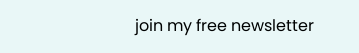join my free newsletter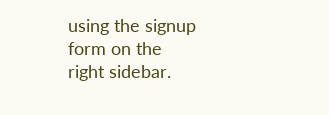using the signup form on the right sidebar.